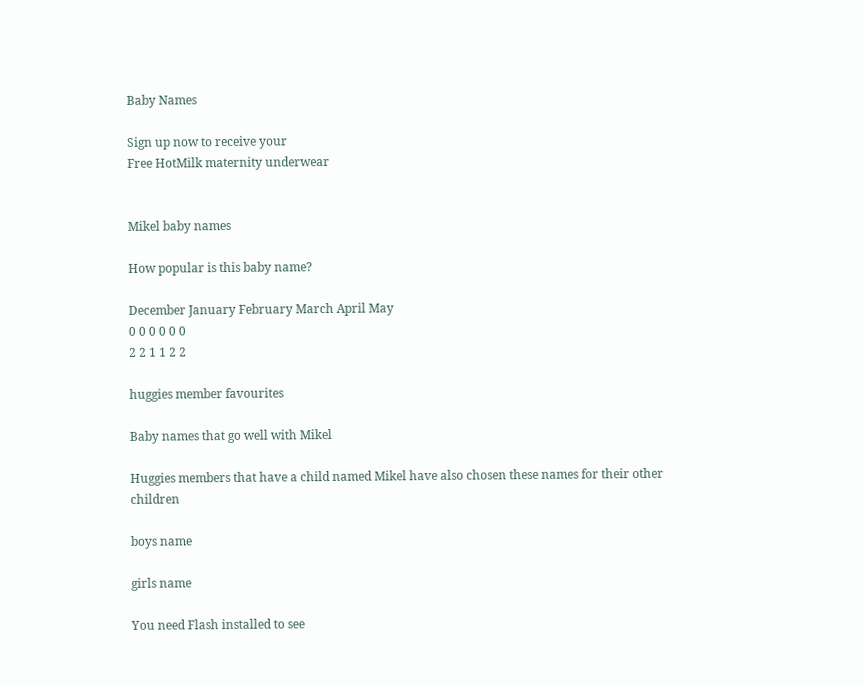Baby Names

Sign up now to receive your
Free HotMilk maternity underwear


Mikel baby names

How popular is this baby name?

December January February March April May
0 0 0 0 0 0
2 2 1 1 2 2

huggies member favourites

Baby names that go well with Mikel

Huggies members that have a child named Mikel have also chosen these names for their other children

boys name

girls name

You need Flash installed to see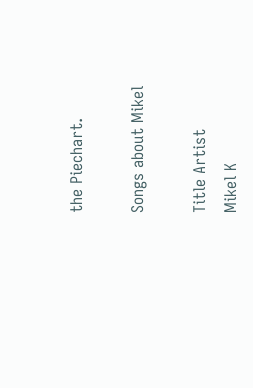the Piechart.

Songs about Mikel

Title Artist
Mikel K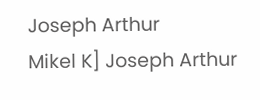Joseph Arthur
Mikel K] Joseph Arthur